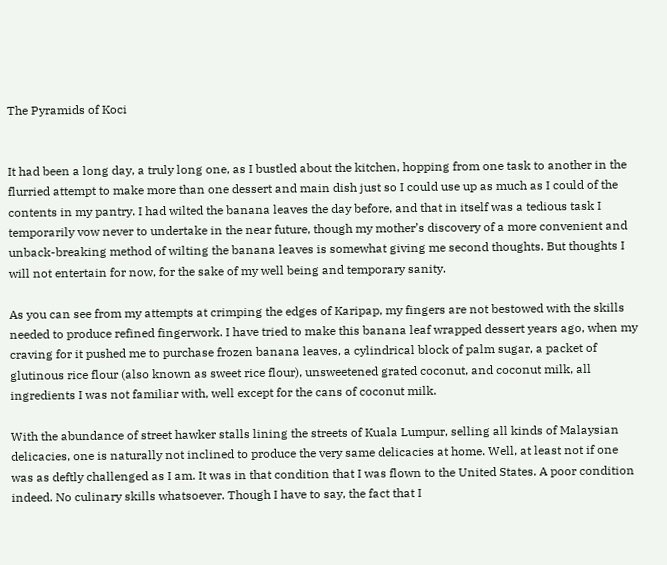The Pyramids of Koci


It had been a long day, a truly long one, as I bustled about the kitchen, hopping from one task to another in the flurried attempt to make more than one dessert and main dish just so I could use up as much as I could of the contents in my pantry. I had wilted the banana leaves the day before, and that in itself was a tedious task I temporarily vow never to undertake in the near future, though my mother’s discovery of a more convenient and unback-breaking method of wilting the banana leaves is somewhat giving me second thoughts. But thoughts I will not entertain for now, for the sake of my well being and temporary sanity.

As you can see from my attempts at crimping the edges of Karipap, my fingers are not bestowed with the skills needed to produce refined fingerwork. I have tried to make this banana leaf wrapped dessert years ago, when my craving for it pushed me to purchase frozen banana leaves, a cylindrical block of palm sugar, a packet of glutinous rice flour (also known as sweet rice flour), unsweetened grated coconut, and coconut milk, all ingredients I was not familiar with, well except for the cans of coconut milk.

With the abundance of street hawker stalls lining the streets of Kuala Lumpur, selling all kinds of Malaysian delicacies, one is naturally not inclined to produce the very same delicacies at home. Well, at least not if one was as deftly challenged as I am. It was in that condition that I was flown to the United States. A poor condition indeed. No culinary skills whatsoever. Though I have to say, the fact that I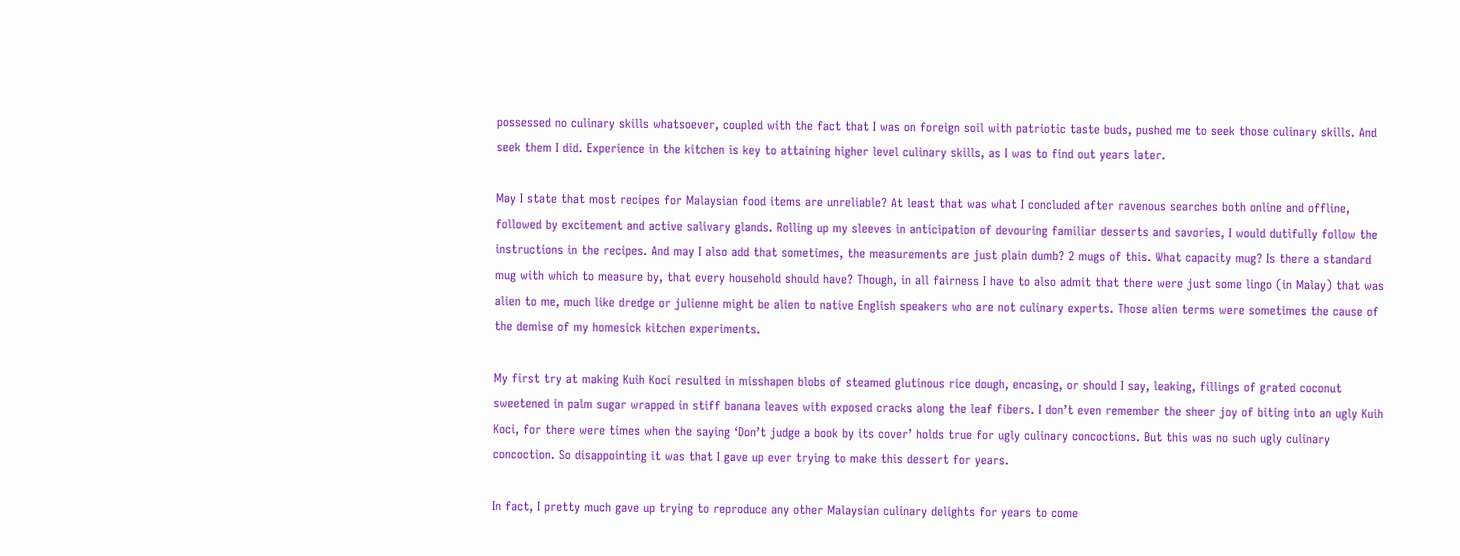possessed no culinary skills whatsoever, coupled with the fact that I was on foreign soil with patriotic taste buds, pushed me to seek those culinary skills. And seek them I did. Experience in the kitchen is key to attaining higher level culinary skills, as I was to find out years later.

May I state that most recipes for Malaysian food items are unreliable? At least that was what I concluded after ravenous searches both online and offline, followed by excitement and active salivary glands. Rolling up my sleeves in anticipation of devouring familiar desserts and savories, I would dutifully follow the instructions in the recipes. And may I also add that sometimes, the measurements are just plain dumb? 2 mugs of this. What capacity mug? Is there a standard mug with which to measure by, that every household should have? Though, in all fairness I have to also admit that there were just some lingo (in Malay) that was alien to me, much like dredge or julienne might be alien to native English speakers who are not culinary experts. Those alien terms were sometimes the cause of the demise of my homesick kitchen experiments.

My first try at making Kuih Koci resulted in misshapen blobs of steamed glutinous rice dough, encasing, or should I say, leaking, fillings of grated coconut sweetened in palm sugar wrapped in stiff banana leaves with exposed cracks along the leaf fibers. I don’t even remember the sheer joy of biting into an ugly Kuih Koci, for there were times when the saying ‘Don’t judge a book by its cover’ holds true for ugly culinary concoctions. But this was no such ugly culinary concoction. So disappointing it was that I gave up ever trying to make this dessert for years.

In fact, I pretty much gave up trying to reproduce any other Malaysian culinary delights for years to come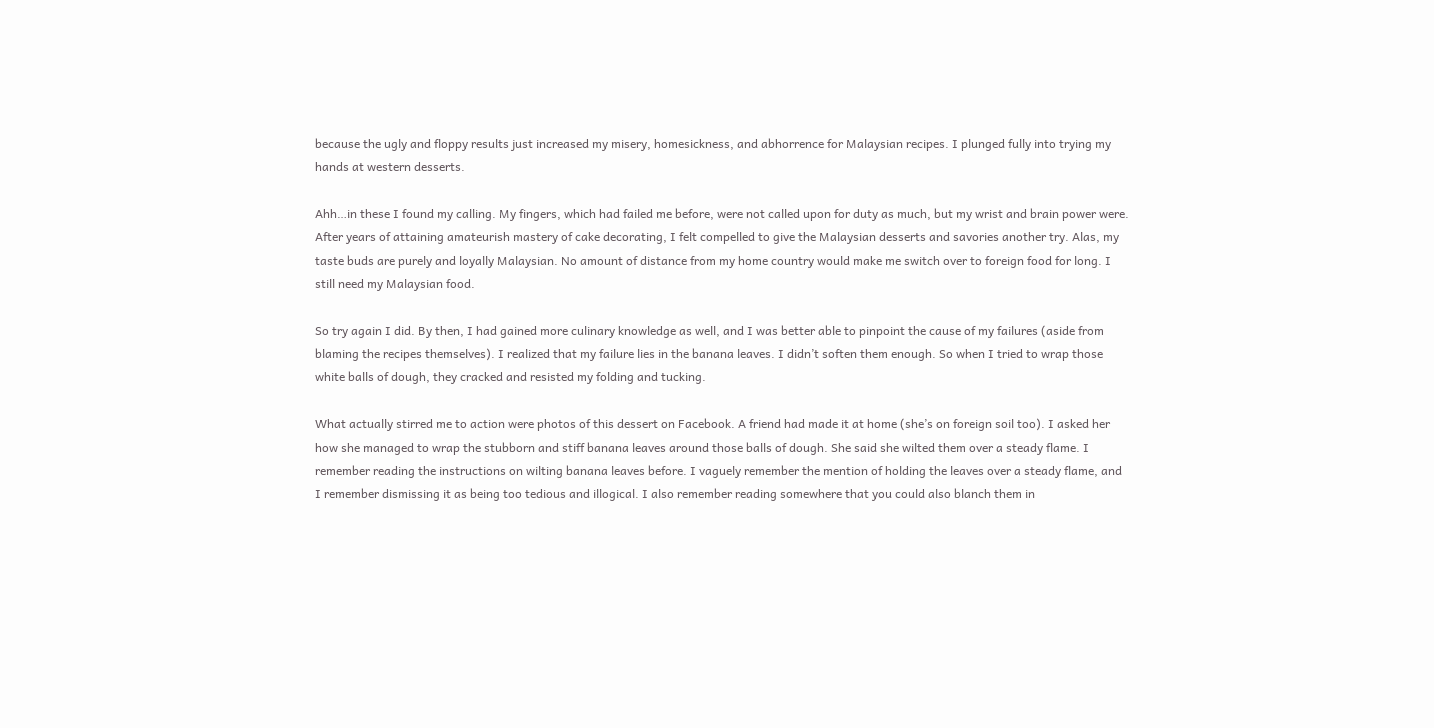because the ugly and floppy results just increased my misery, homesickness, and abhorrence for Malaysian recipes. I plunged fully into trying my hands at western desserts.

Ahh…in these I found my calling. My fingers, which had failed me before, were not called upon for duty as much, but my wrist and brain power were. After years of attaining amateurish mastery of cake decorating, I felt compelled to give the Malaysian desserts and savories another try. Alas, my taste buds are purely and loyally Malaysian. No amount of distance from my home country would make me switch over to foreign food for long. I still need my Malaysian food.

So try again I did. By then, I had gained more culinary knowledge as well, and I was better able to pinpoint the cause of my failures (aside from blaming the recipes themselves). I realized that my failure lies in the banana leaves. I didn’t soften them enough. So when I tried to wrap those white balls of dough, they cracked and resisted my folding and tucking.

What actually stirred me to action were photos of this dessert on Facebook. A friend had made it at home (she’s on foreign soil too). I asked her how she managed to wrap the stubborn and stiff banana leaves around those balls of dough. She said she wilted them over a steady flame. I remember reading the instructions on wilting banana leaves before. I vaguely remember the mention of holding the leaves over a steady flame, and I remember dismissing it as being too tedious and illogical. I also remember reading somewhere that you could also blanch them in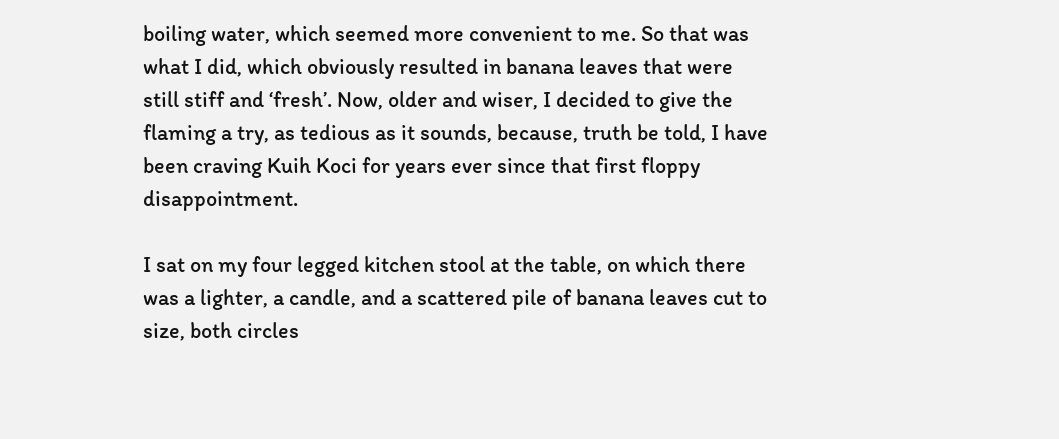boiling water, which seemed more convenient to me. So that was what I did, which obviously resulted in banana leaves that were still stiff and ‘fresh’. Now, older and wiser, I decided to give the flaming a try, as tedious as it sounds, because, truth be told, I have been craving Kuih Koci for years ever since that first floppy disappointment.

I sat on my four legged kitchen stool at the table, on which there was a lighter, a candle, and a scattered pile of banana leaves cut to size, both circles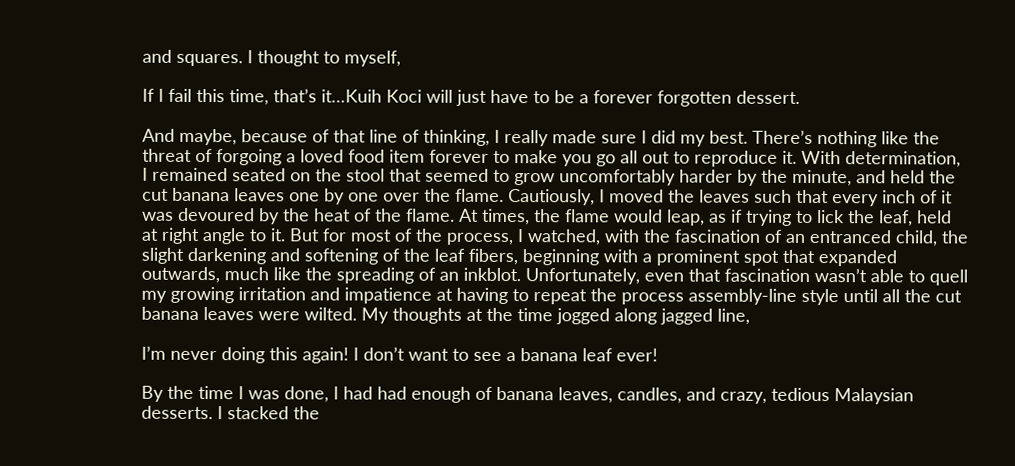and squares. I thought to myself,

If I fail this time, that’s it…Kuih Koci will just have to be a forever forgotten dessert.

And maybe, because of that line of thinking, I really made sure I did my best. There’s nothing like the threat of forgoing a loved food item forever to make you go all out to reproduce it. With determination, I remained seated on the stool that seemed to grow uncomfortably harder by the minute, and held the cut banana leaves one by one over the flame. Cautiously, I moved the leaves such that every inch of it was devoured by the heat of the flame. At times, the flame would leap, as if trying to lick the leaf, held at right angle to it. But for most of the process, I watched, with the fascination of an entranced child, the slight darkening and softening of the leaf fibers, beginning with a prominent spot that expanded outwards, much like the spreading of an inkblot. Unfortunately, even that fascination wasn’t able to quell my growing irritation and impatience at having to repeat the process assembly-line style until all the cut banana leaves were wilted. My thoughts at the time jogged along jagged line,

I’m never doing this again! I don’t want to see a banana leaf ever!

By the time I was done, I had had enough of banana leaves, candles, and crazy, tedious Malaysian desserts. I stacked the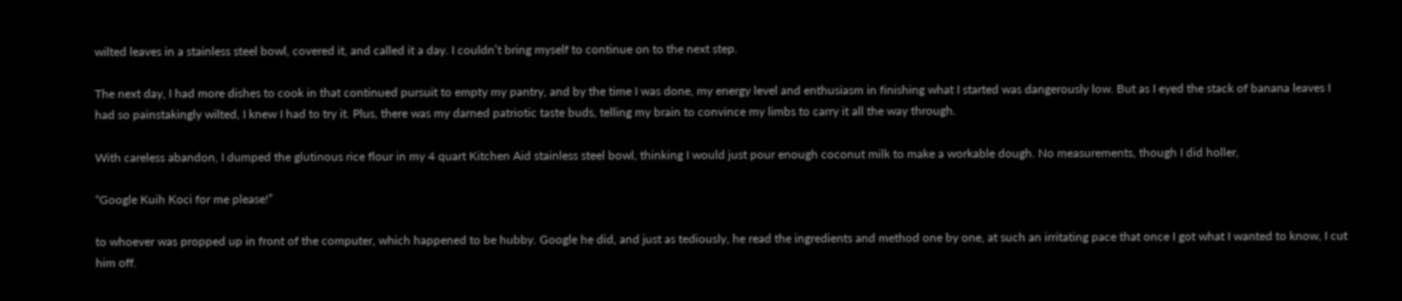wilted leaves in a stainless steel bowl, covered it, and called it a day. I couldn’t bring myself to continue on to the next step.

The next day, I had more dishes to cook in that continued pursuit to empty my pantry, and by the time I was done, my energy level and enthusiasm in finishing what I started was dangerously low. But as I eyed the stack of banana leaves I had so painstakingly wilted, I knew I had to try it. Plus, there was my darned patriotic taste buds, telling my brain to convince my limbs to carry it all the way through.

With careless abandon, I dumped the glutinous rice flour in my 4 quart Kitchen Aid stainless steel bowl, thinking I would just pour enough coconut milk to make a workable dough. No measurements, though I did holler,

“Google Kuih Koci for me please!”

to whoever was propped up in front of the computer, which happened to be hubby. Google he did, and just as tediously, he read the ingredients and method one by one, at such an irritating pace that once I got what I wanted to know, I cut him off.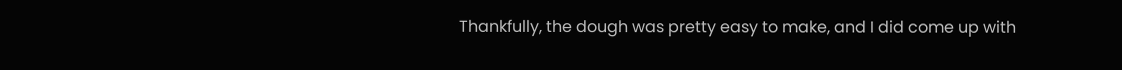Thankfully, the dough was pretty easy to make, and I did come up with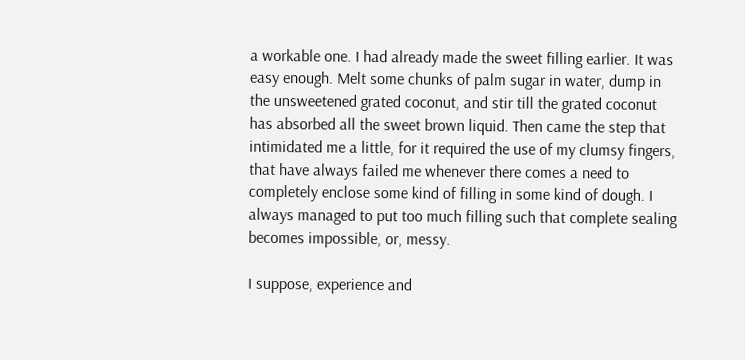a workable one. I had already made the sweet filling earlier. It was easy enough. Melt some chunks of palm sugar in water, dump in the unsweetened grated coconut, and stir till the grated coconut has absorbed all the sweet brown liquid. Then came the step that intimidated me a little, for it required the use of my clumsy fingers, that have always failed me whenever there comes a need to completely enclose some kind of filling in some kind of dough. I always managed to put too much filling such that complete sealing becomes impossible, or, messy.

I suppose, experience and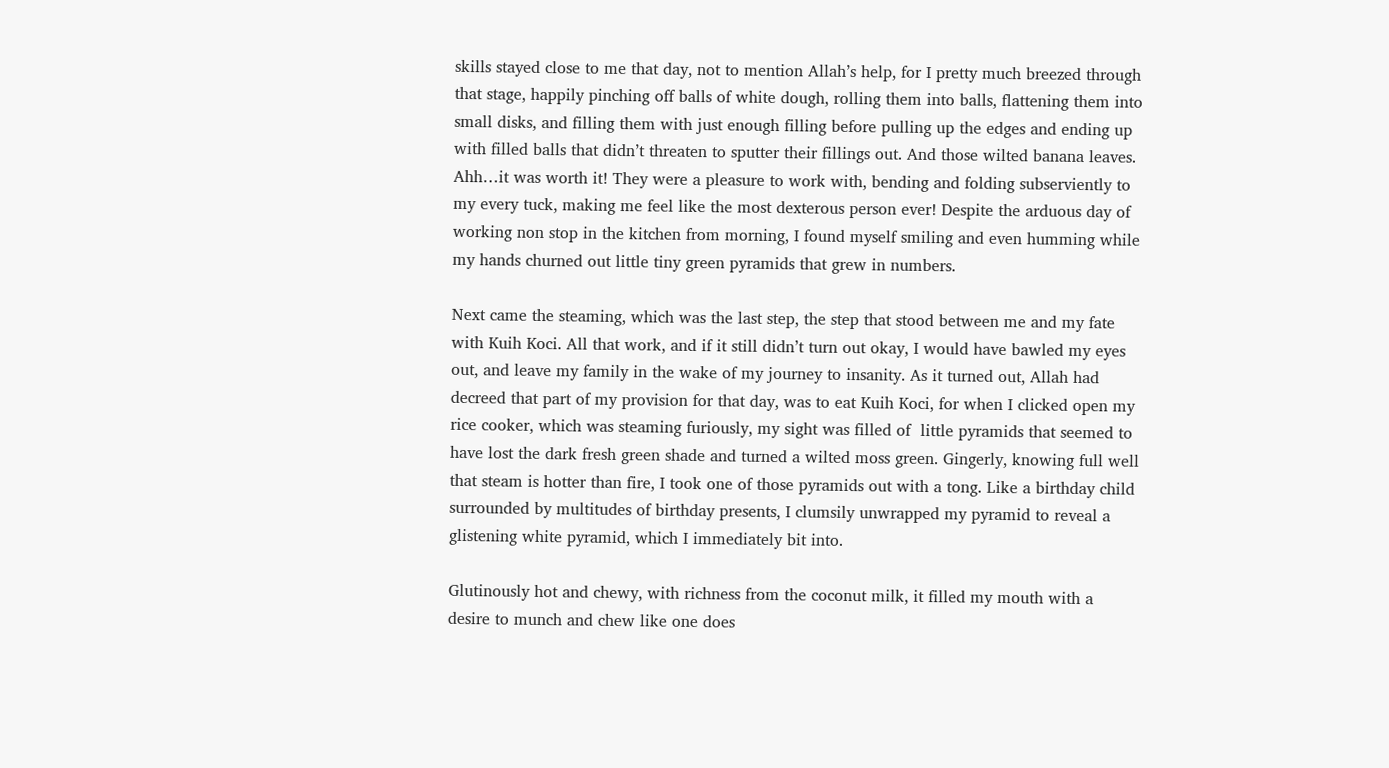skills stayed close to me that day, not to mention Allah’s help, for I pretty much breezed through that stage, happily pinching off balls of white dough, rolling them into balls, flattening them into small disks, and filling them with just enough filling before pulling up the edges and ending up with filled balls that didn’t threaten to sputter their fillings out. And those wilted banana leaves. Ahh…it was worth it! They were a pleasure to work with, bending and folding subserviently to my every tuck, making me feel like the most dexterous person ever! Despite the arduous day of working non stop in the kitchen from morning, I found myself smiling and even humming while my hands churned out little tiny green pyramids that grew in numbers.

Next came the steaming, which was the last step, the step that stood between me and my fate with Kuih Koci. All that work, and if it still didn’t turn out okay, I would have bawled my eyes out, and leave my family in the wake of my journey to insanity. As it turned out, Allah had decreed that part of my provision for that day, was to eat Kuih Koci, for when I clicked open my rice cooker, which was steaming furiously, my sight was filled of  little pyramids that seemed to have lost the dark fresh green shade and turned a wilted moss green. Gingerly, knowing full well that steam is hotter than fire, I took one of those pyramids out with a tong. Like a birthday child surrounded by multitudes of birthday presents, I clumsily unwrapped my pyramid to reveal a glistening white pyramid, which I immediately bit into.

Glutinously hot and chewy, with richness from the coconut milk, it filled my mouth with a desire to munch and chew like one does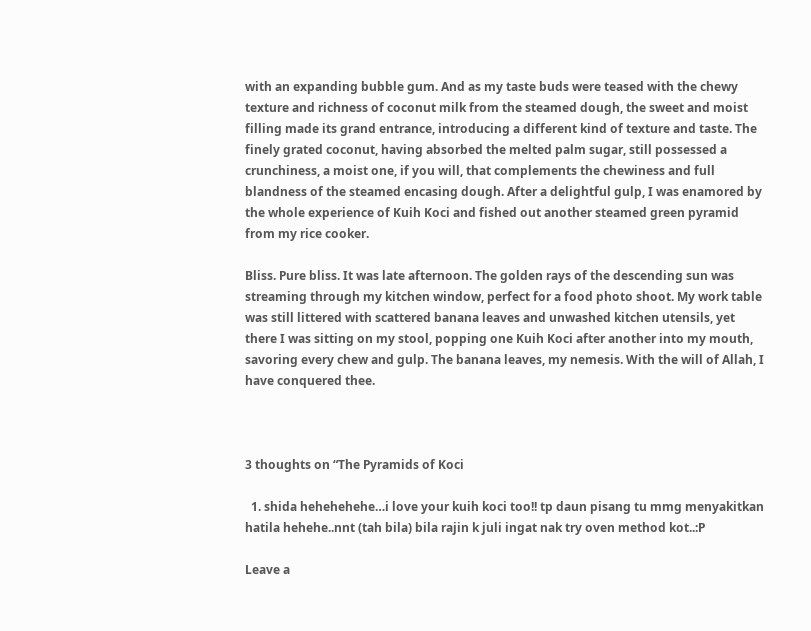with an expanding bubble gum. And as my taste buds were teased with the chewy texture and richness of coconut milk from the steamed dough, the sweet and moist filling made its grand entrance, introducing a different kind of texture and taste. The finely grated coconut, having absorbed the melted palm sugar, still possessed a crunchiness, a moist one, if you will, that complements the chewiness and full blandness of the steamed encasing dough. After a delightful gulp, I was enamored by the whole experience of Kuih Koci and fished out another steamed green pyramid from my rice cooker.

Bliss. Pure bliss. It was late afternoon. The golden rays of the descending sun was streaming through my kitchen window, perfect for a food photo shoot. My work table was still littered with scattered banana leaves and unwashed kitchen utensils, yet there I was sitting on my stool, popping one Kuih Koci after another into my mouth, savoring every chew and gulp. The banana leaves, my nemesis. With the will of Allah, I have conquered thee.



3 thoughts on “The Pyramids of Koci

  1. shida hehehehehe…i love your kuih koci too!! tp daun pisang tu mmg menyakitkan hatila hehehe..nnt (tah bila) bila rajin k juli ingat nak try oven method kot..:P

Leave a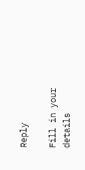Reply

Fill in your details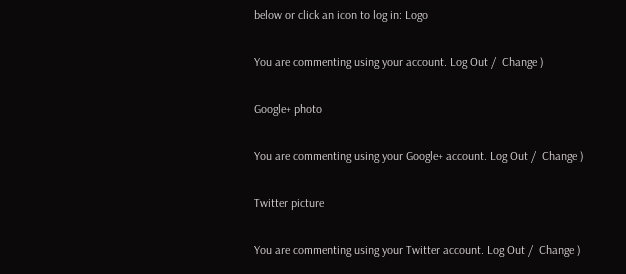below or click an icon to log in: Logo

You are commenting using your account. Log Out /  Change )

Google+ photo

You are commenting using your Google+ account. Log Out /  Change )

Twitter picture

You are commenting using your Twitter account. Log Out /  Change )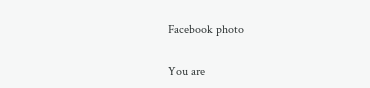Facebook photo

You are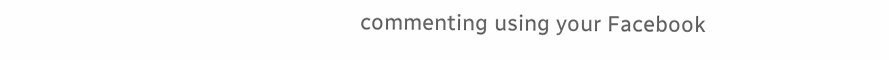commenting using your Facebook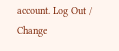account. Log Out /  Change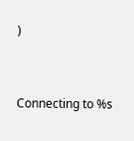)


Connecting to %s